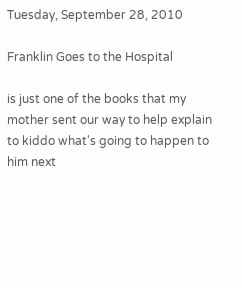Tuesday, September 28, 2010

Franklin Goes to the Hospital

is just one of the books that my mother sent our way to help explain to kiddo what's going to happen to him next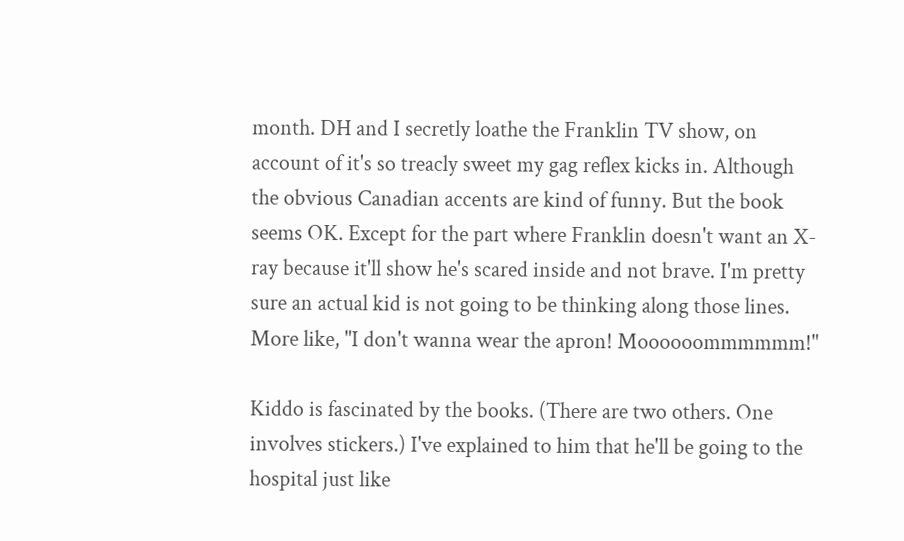month. DH and I secretly loathe the Franklin TV show, on account of it's so treacly sweet my gag reflex kicks in. Although the obvious Canadian accents are kind of funny. But the book seems OK. Except for the part where Franklin doesn't want an X-ray because it'll show he's scared inside and not brave. I'm pretty sure an actual kid is not going to be thinking along those lines. More like, "I don't wanna wear the apron! Moooooommmmmm!"

Kiddo is fascinated by the books. (There are two others. One involves stickers.) I've explained to him that he'll be going to the hospital just like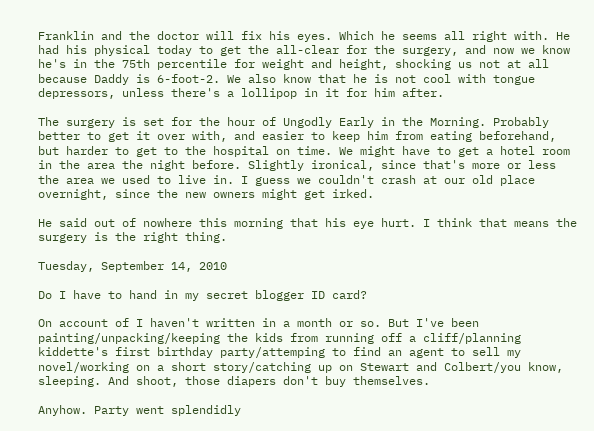Franklin and the doctor will fix his eyes. Which he seems all right with. He had his physical today to get the all-clear for the surgery, and now we know he's in the 75th percentile for weight and height, shocking us not at all because Daddy is 6-foot-2. We also know that he is not cool with tongue depressors, unless there's a lollipop in it for him after.

The surgery is set for the hour of Ungodly Early in the Morning. Probably better to get it over with, and easier to keep him from eating beforehand, but harder to get to the hospital on time. We might have to get a hotel room in the area the night before. Slightly ironical, since that's more or less the area we used to live in. I guess we couldn't crash at our old place overnight, since the new owners might get irked.

He said out of nowhere this morning that his eye hurt. I think that means the surgery is the right thing.

Tuesday, September 14, 2010

Do I have to hand in my secret blogger ID card?

On account of I haven't written in a month or so. But I've been painting/unpacking/keeping the kids from running off a cliff/planning kiddette's first birthday party/attemping to find an agent to sell my novel/working on a short story/catching up on Stewart and Colbert/you know, sleeping. And shoot, those diapers don't buy themselves.

Anyhow. Party went splendidly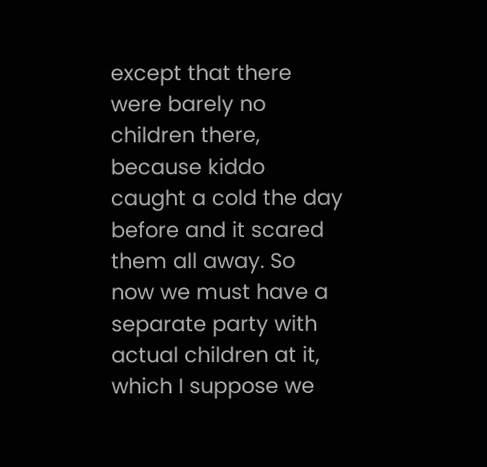except that there were barely no children there, because kiddo caught a cold the day before and it scared them all away. So now we must have a separate party with actual children at it, which I suppose we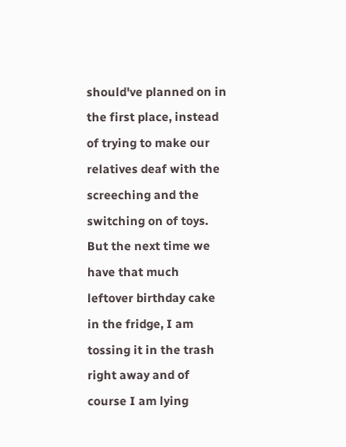should've planned on in the first place, instead of trying to make our relatives deaf with the screeching and the switching on of toys. But the next time we have that much leftover birthday cake in the fridge, I am tossing it in the trash right away and of course I am lying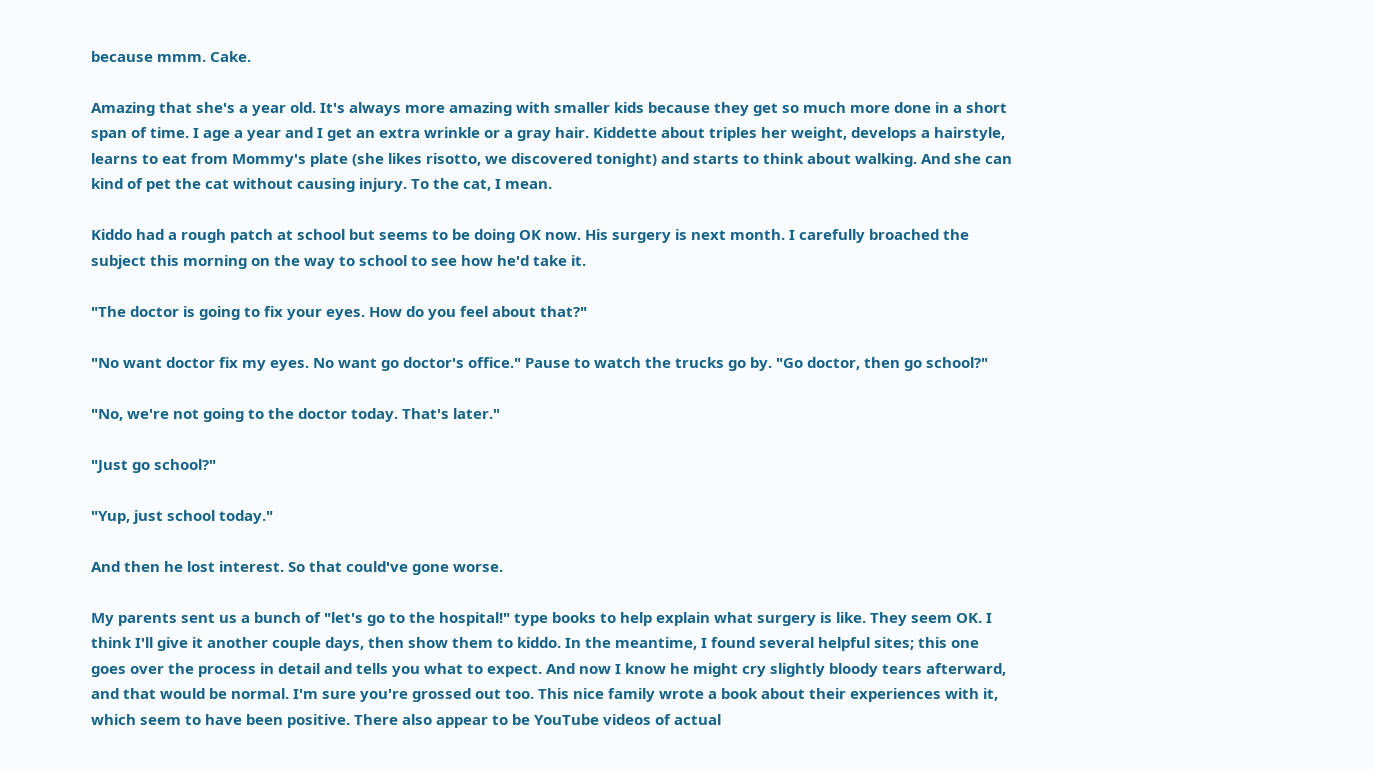because mmm. Cake.

Amazing that she's a year old. It's always more amazing with smaller kids because they get so much more done in a short span of time. I age a year and I get an extra wrinkle or a gray hair. Kiddette about triples her weight, develops a hairstyle, learns to eat from Mommy's plate (she likes risotto, we discovered tonight) and starts to think about walking. And she can kind of pet the cat without causing injury. To the cat, I mean.

Kiddo had a rough patch at school but seems to be doing OK now. His surgery is next month. I carefully broached the subject this morning on the way to school to see how he'd take it.

"The doctor is going to fix your eyes. How do you feel about that?"

"No want doctor fix my eyes. No want go doctor's office." Pause to watch the trucks go by. "Go doctor, then go school?"

"No, we're not going to the doctor today. That's later."

"Just go school?"

"Yup, just school today."

And then he lost interest. So that could've gone worse.

My parents sent us a bunch of "let's go to the hospital!" type books to help explain what surgery is like. They seem OK. I think I'll give it another couple days, then show them to kiddo. In the meantime, I found several helpful sites; this one goes over the process in detail and tells you what to expect. And now I know he might cry slightly bloody tears afterward, and that would be normal. I'm sure you're grossed out too. This nice family wrote a book about their experiences with it, which seem to have been positive. There also appear to be YouTube videos of actual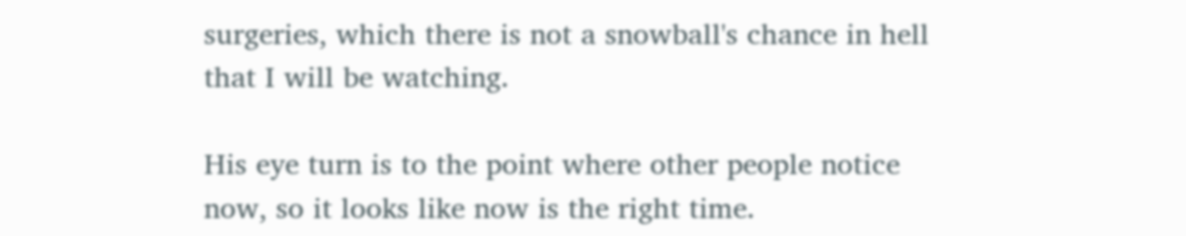surgeries, which there is not a snowball's chance in hell that I will be watching.

His eye turn is to the point where other people notice now, so it looks like now is the right time.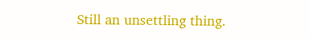Still an unsettling thing.